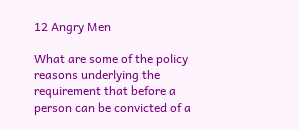12 Angry Men

What are some of the policy reasons underlying the requirement that before a person can be convicted of a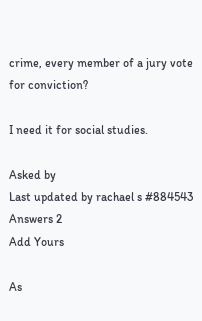crime, every member of a jury vote for conviction?

I need it for social studies.

Asked by
Last updated by rachael s #884543
Answers 2
Add Yours

As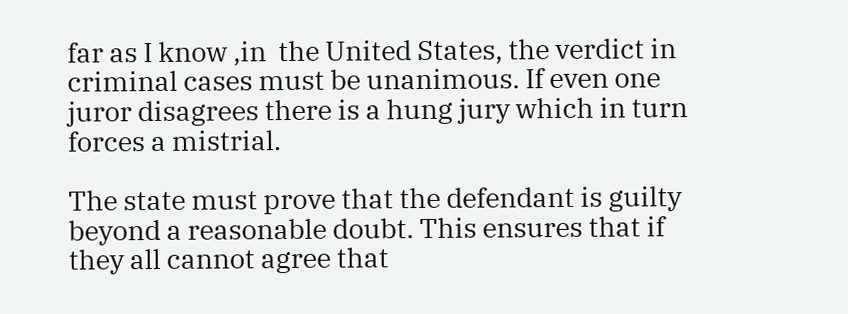far as I know ,in  the United States, the verdict in criminal cases must be unanimous. If even one juror disagrees there is a hung jury which in turn forces a mistrial.

The state must prove that the defendant is guilty beyond a reasonable doubt. This ensures that if they all cannot agree that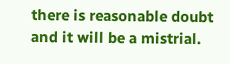there is reasonable doubt and it will be a mistrial.